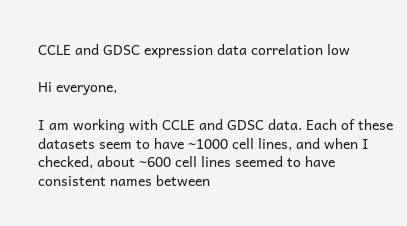CCLE and GDSC expression data correlation low

Hi everyone,

I am working with CCLE and GDSC data. Each of these datasets seem to have ~1000 cell lines, and when I checked, about ~600 cell lines seemed to have consistent names between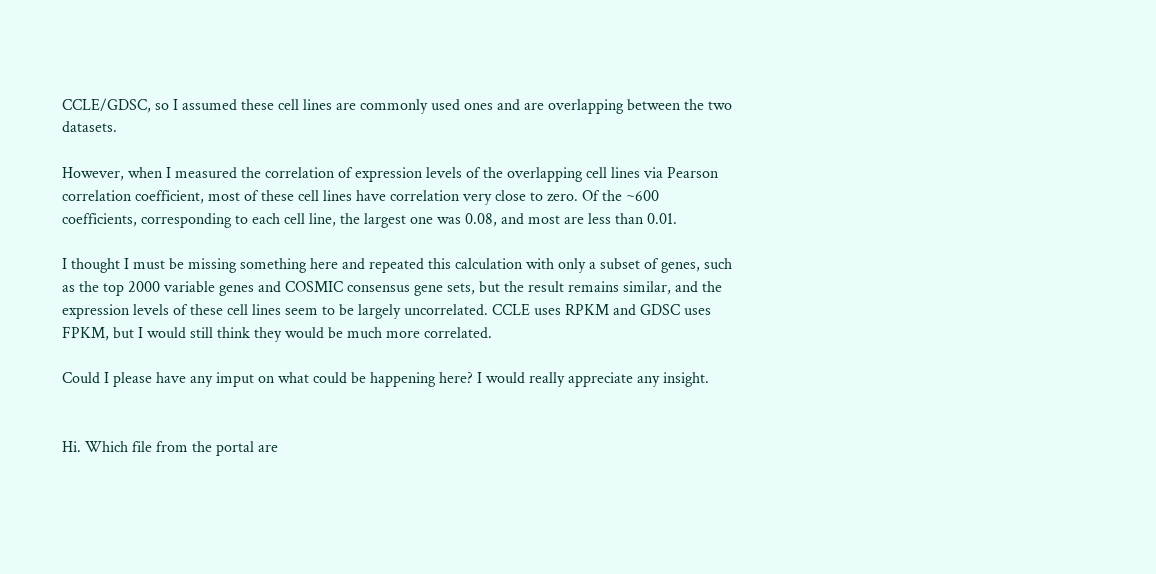CCLE/GDSC, so I assumed these cell lines are commonly used ones and are overlapping between the two datasets.

However, when I measured the correlation of expression levels of the overlapping cell lines via Pearson correlation coefficient, most of these cell lines have correlation very close to zero. Of the ~600 coefficients, corresponding to each cell line, the largest one was 0.08, and most are less than 0.01.

I thought I must be missing something here and repeated this calculation with only a subset of genes, such as the top 2000 variable genes and COSMIC consensus gene sets, but the result remains similar, and the expression levels of these cell lines seem to be largely uncorrelated. CCLE uses RPKM and GDSC uses FPKM, but I would still think they would be much more correlated.

Could I please have any imput on what could be happening here? I would really appreciate any insight.


Hi. Which file from the portal are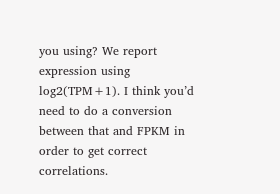you using? We report expression using log2(TPM+1). I think you’d need to do a conversion between that and FPKM in order to get correct correlations.